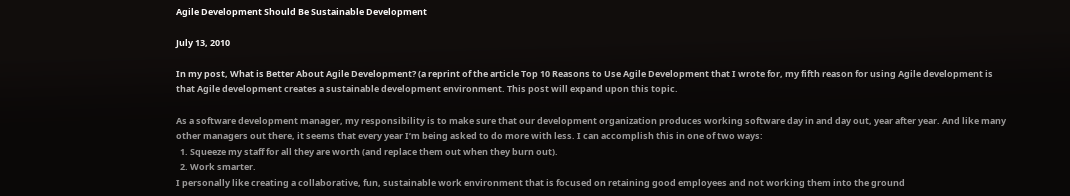Agile Development Should Be Sustainable Development

July 13, 2010

In my post, What is Better About Agile Development? (a reprint of the article Top 10 Reasons to Use Agile Development that I wrote for, my fifth reason for using Agile development is that Agile development creates a sustainable development environment. This post will expand upon this topic.

As a software development manager, my responsibility is to make sure that our development organization produces working software day in and day out, year after year. And like many other managers out there, it seems that every year I’m being asked to do more with less. I can accomplish this in one of two ways:
  1. Squeeze my staff for all they are worth (and replace them out when they burn out).
  2. Work smarter.
I personally like creating a collaborative, fun, sustainable work environment that is focused on retaining good employees and not working them into the ground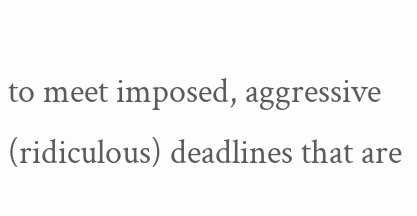to meet imposed, aggressive (ridiculous) deadlines that are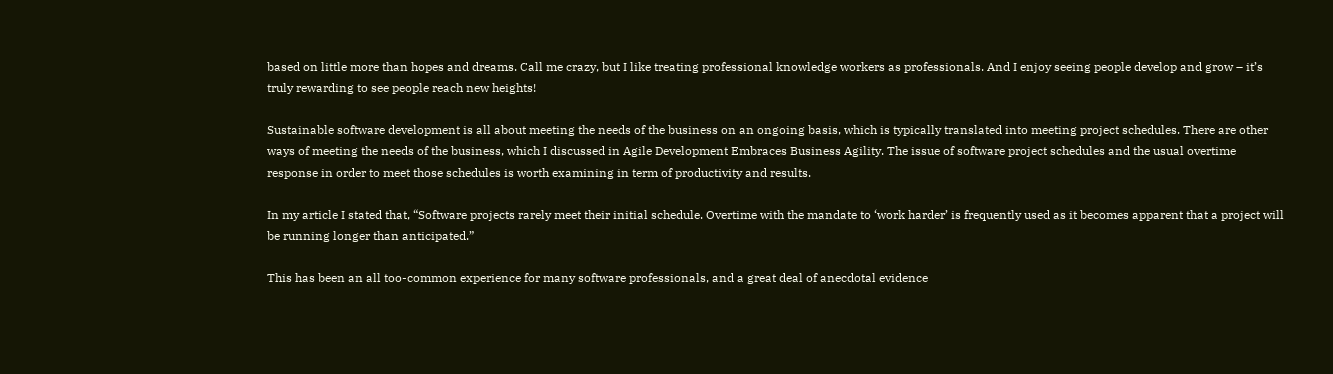based on little more than hopes and dreams. Call me crazy, but I like treating professional knowledge workers as professionals. And I enjoy seeing people develop and grow – it’s truly rewarding to see people reach new heights!

Sustainable software development is all about meeting the needs of the business on an ongoing basis, which is typically translated into meeting project schedules. There are other ways of meeting the needs of the business, which I discussed in Agile Development Embraces Business Agility. The issue of software project schedules and the usual overtime response in order to meet those schedules is worth examining in term of productivity and results.

In my article I stated that, “Software projects rarely meet their initial schedule. Overtime with the mandate to ‘work harder’ is frequently used as it becomes apparent that a project will be running longer than anticipated.”

This has been an all too-common experience for many software professionals, and a great deal of anecdotal evidence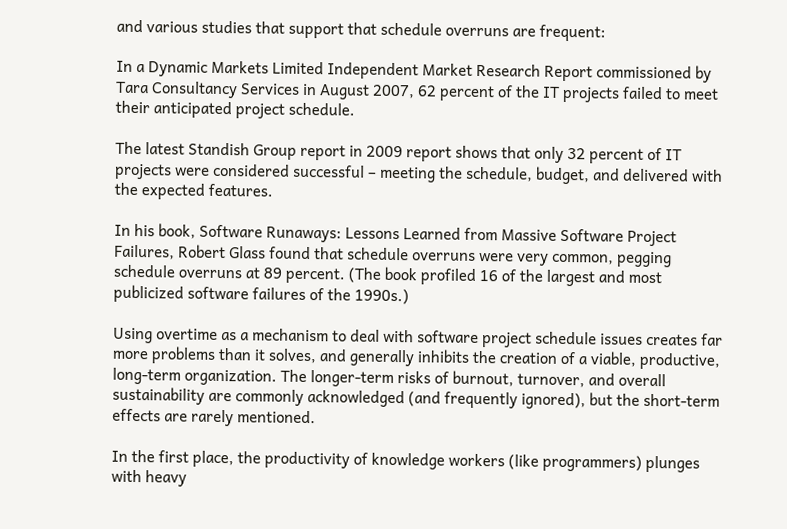and various studies that support that schedule overruns are frequent:

In a Dynamic Markets Limited Independent Market Research Report commissioned by Tara Consultancy Services in August 2007, 62 percent of the IT projects failed to meet their anticipated project schedule.

The latest Standish Group report in 2009 report shows that only 32 percent of IT projects were considered successful – meeting the schedule, budget, and delivered with the expected features.

In his book, Software Runaways: Lessons Learned from Massive Software Project Failures, Robert Glass found that schedule overruns were very common, pegging schedule overruns at 89 percent. (The book profiled 16 of the largest and most publicized software failures of the 1990s.)

Using overtime as a mechanism to deal with software project schedule issues creates far more problems than it solves, and generally inhibits the creation of a viable, productive, long-term organization. The longer-term risks of burnout, turnover, and overall sustainability are commonly acknowledged (and frequently ignored), but the short-term effects are rarely mentioned.

In the first place, the productivity of knowledge workers (like programmers) plunges with heavy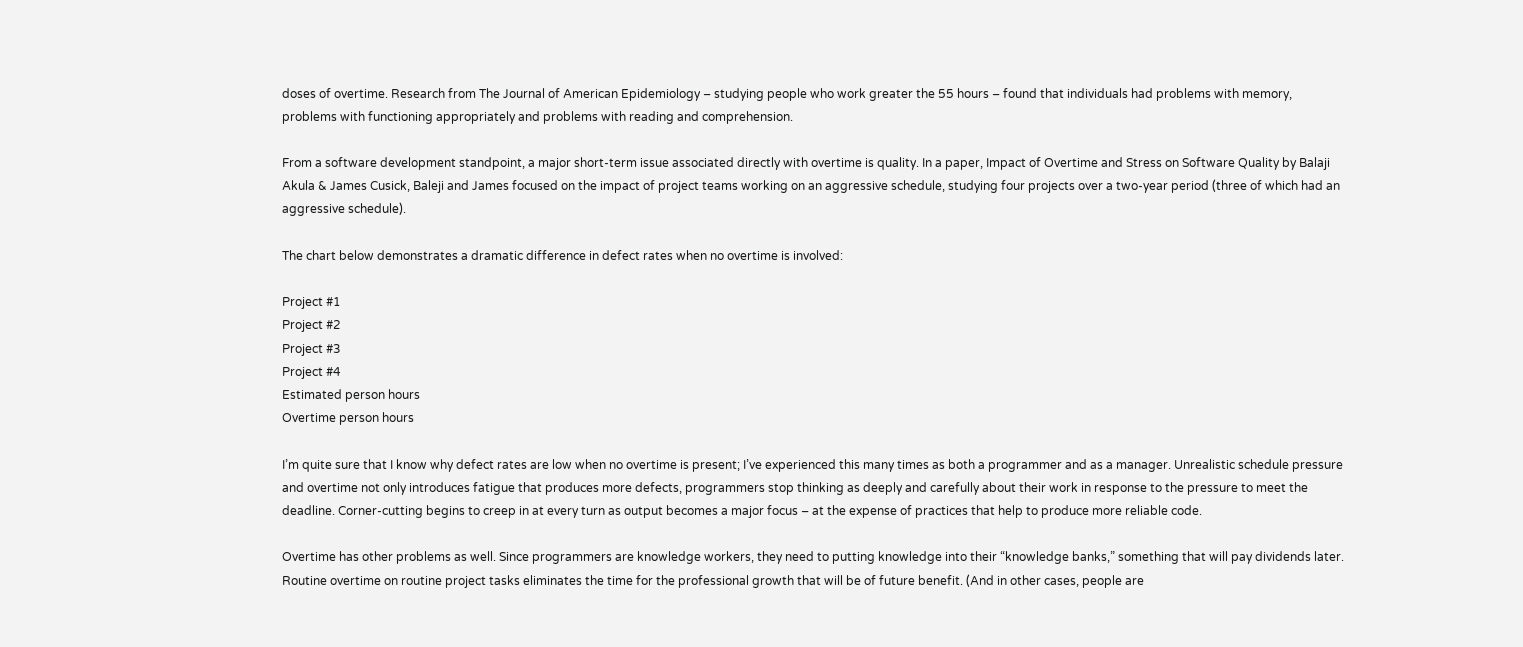doses of overtime. Research from The Journal of American Epidemiology – studying people who work greater the 55 hours – found that individuals had problems with memory, problems with functioning appropriately and problems with reading and comprehension.

From a software development standpoint, a major short-term issue associated directly with overtime is quality. In a paper, Impact of Overtime and Stress on Software Quality by Balaji Akula & James Cusick, Baleji and James focused on the impact of project teams working on an aggressive schedule, studying four projects over a two-year period (three of which had an aggressive schedule).

The chart below demonstrates a dramatic difference in defect rates when no overtime is involved:

Project #1
Project #2
Project #3
Project #4
Estimated person hours
Overtime person hours

I’m quite sure that I know why defect rates are low when no overtime is present; I’ve experienced this many times as both a programmer and as a manager. Unrealistic schedule pressure and overtime not only introduces fatigue that produces more defects, programmers stop thinking as deeply and carefully about their work in response to the pressure to meet the deadline. Corner-cutting begins to creep in at every turn as output becomes a major focus – at the expense of practices that help to produce more reliable code.

Overtime has other problems as well. Since programmers are knowledge workers, they need to putting knowledge into their “knowledge banks,” something that will pay dividends later. Routine overtime on routine project tasks eliminates the time for the professional growth that will be of future benefit. (And in other cases, people are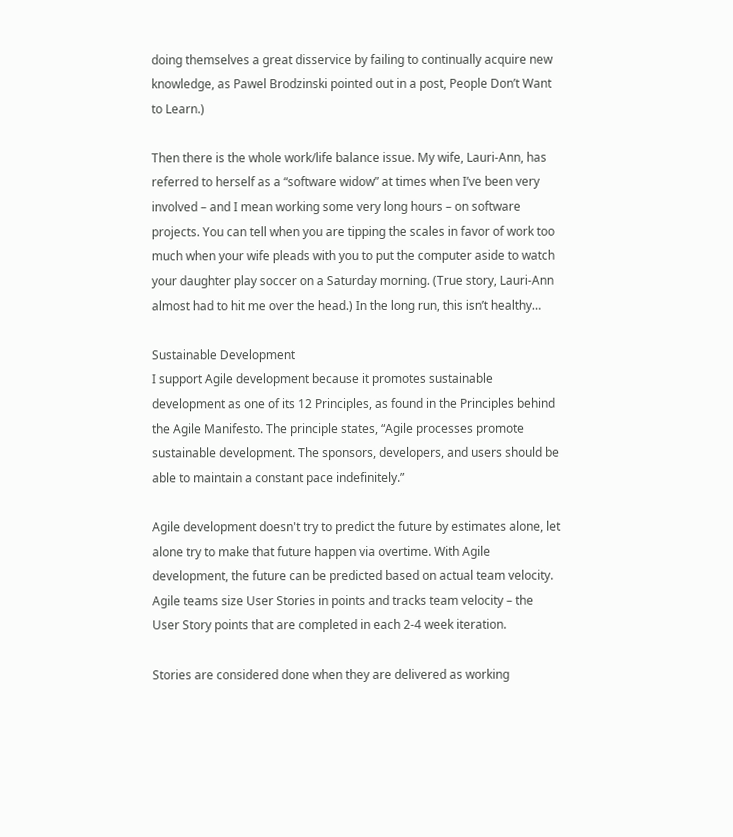doing themselves a great disservice by failing to continually acquire new knowledge, as Pawel Brodzinski pointed out in a post, People Don’t Want to Learn.)

Then there is the whole work/life balance issue. My wife, Lauri-Ann, has referred to herself as a “software widow” at times when I’ve been very involved – and I mean working some very long hours – on software projects. You can tell when you are tipping the scales in favor of work too much when your wife pleads with you to put the computer aside to watch your daughter play soccer on a Saturday morning. (True story, Lauri-Ann almost had to hit me over the head.) In the long run, this isn’t healthy…

Sustainable Development
I support Agile development because it promotes sustainable development as one of its 12 Principles, as found in the Principles behind the Agile Manifesto. The principle states, “Agile processes promote sustainable development. The sponsors, developers, and users should be able to maintain a constant pace indefinitely.”

Agile development doesn't try to predict the future by estimates alone, let alone try to make that future happen via overtime. With Agile development, the future can be predicted based on actual team velocity. Agile teams size User Stories in points and tracks team velocity – the User Story points that are completed in each 2-4 week iteration.

Stories are considered done when they are delivered as working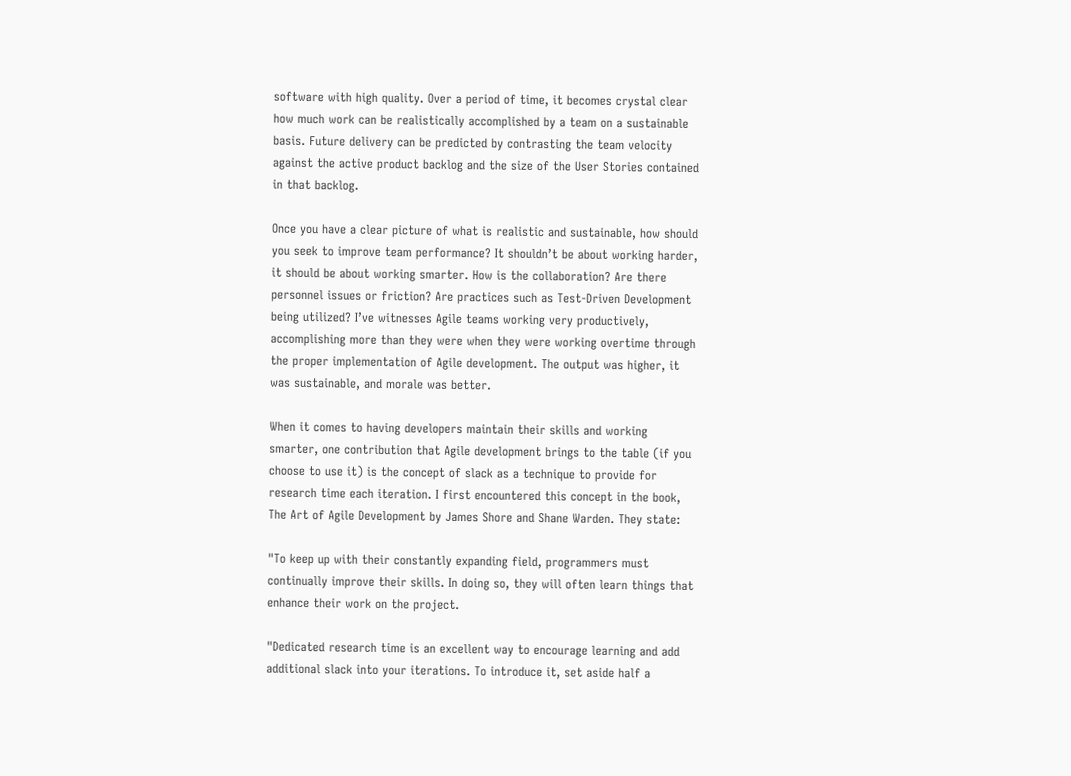software with high quality. Over a period of time, it becomes crystal clear how much work can be realistically accomplished by a team on a sustainable basis. Future delivery can be predicted by contrasting the team velocity against the active product backlog and the size of the User Stories contained in that backlog.

Once you have a clear picture of what is realistic and sustainable, how should you seek to improve team performance? It shouldn’t be about working harder, it should be about working smarter. How is the collaboration? Are there personnel issues or friction? Are practices such as Test-Driven Development being utilized? I’ve witnesses Agile teams working very productively, accomplishing more than they were when they were working overtime through the proper implementation of Agile development. The output was higher, it was sustainable, and morale was better.

When it comes to having developers maintain their skills and working smarter, one contribution that Agile development brings to the table (if you choose to use it) is the concept of slack as a technique to provide for research time each iteration. I first encountered this concept in the book, The Art of Agile Development by James Shore and Shane Warden. They state:

"To keep up with their constantly expanding field, programmers must continually improve their skills. In doing so, they will often learn things that enhance their work on the project.

"Dedicated research time is an excellent way to encourage learning and add additional slack into your iterations. To introduce it, set aside half a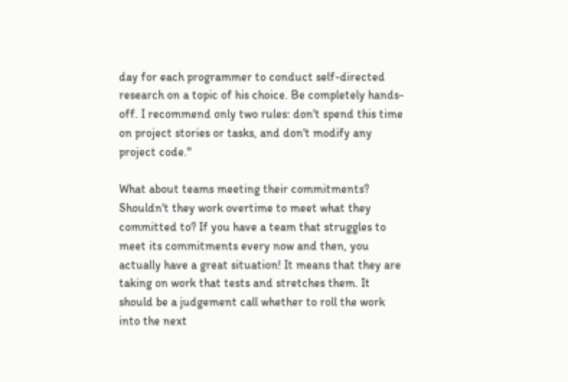day for each programmer to conduct self-directed research on a topic of his choice. Be completely hands-off. I recommend only two rules: don't spend this time on project stories or tasks, and don't modify any project code."

What about teams meeting their commitments? Shouldn't they work overtime to meet what they committed to? If you have a team that struggles to meet its commitments every now and then, you actually have a great situation! It means that they are taking on work that tests and stretches them. It should be a judgement call whether to roll the work into the next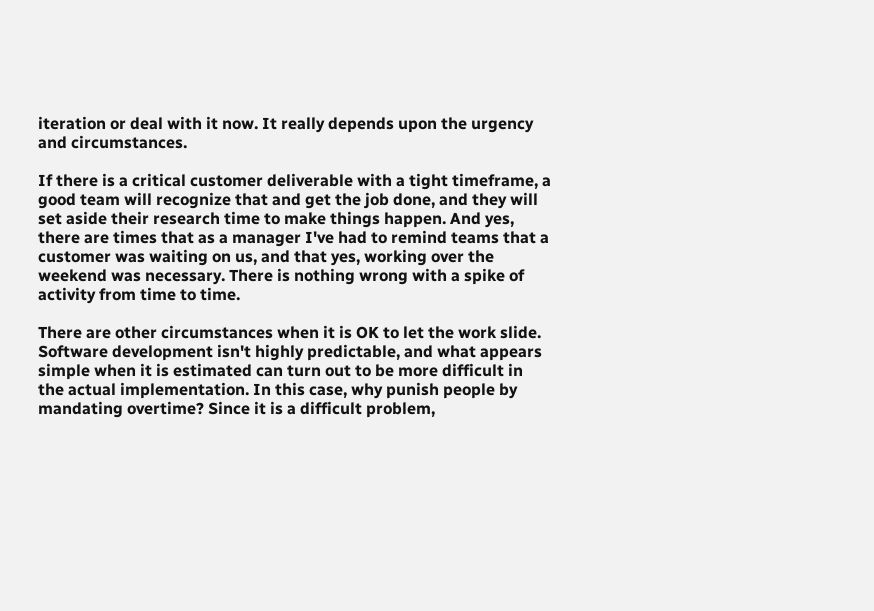iteration or deal with it now. It really depends upon the urgency and circumstances.

If there is a critical customer deliverable with a tight timeframe, a good team will recognize that and get the job done, and they will set aside their research time to make things happen. And yes, there are times that as a manager I've had to remind teams that a customer was waiting on us, and that yes, working over the weekend was necessary. There is nothing wrong with a spike of activity from time to time.

There are other circumstances when it is OK to let the work slide. Software development isn't highly predictable, and what appears simple when it is estimated can turn out to be more difficult in the actual implementation. In this case, why punish people by mandating overtime? Since it is a difficult problem,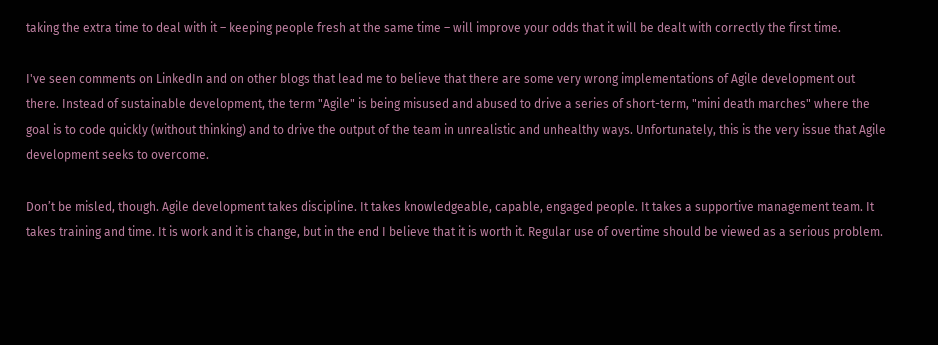taking the extra time to deal with it – keeping people fresh at the same time – will improve your odds that it will be dealt with correctly the first time.

I've seen comments on LinkedIn and on other blogs that lead me to believe that there are some very wrong implementations of Agile development out there. Instead of sustainable development, the term "Agile" is being misused and abused to drive a series of short-term, "mini death marches" where the goal is to code quickly (without thinking) and to drive the output of the team in unrealistic and unhealthy ways. Unfortunately, this is the very issue that Agile development seeks to overcome.

Don’t be misled, though. Agile development takes discipline. It takes knowledgeable, capable, engaged people. It takes a supportive management team. It takes training and time. It is work and it is change, but in the end I believe that it is worth it. Regular use of overtime should be viewed as a serious problem.